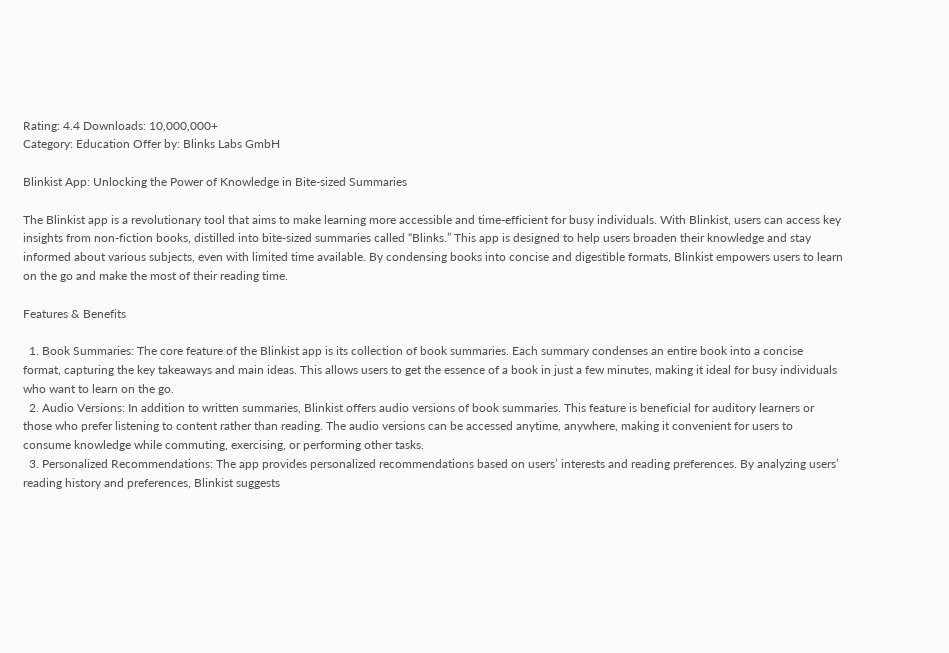Rating: 4.4 Downloads: 10,000,000+
Category: Education Offer by: Blinks Labs GmbH

Blinkist App: Unlocking the Power of Knowledge in Bite-sized Summaries

The Blinkist app is a revolutionary tool that aims to make learning more accessible and time-efficient for busy individuals. With Blinkist, users can access key insights from non-fiction books, distilled into bite-sized summaries called “Blinks.” This app is designed to help users broaden their knowledge and stay informed about various subjects, even with limited time available. By condensing books into concise and digestible formats, Blinkist empowers users to learn on the go and make the most of their reading time.

Features & Benefits

  1. Book Summaries: The core feature of the Blinkist app is its collection of book summaries. Each summary condenses an entire book into a concise format, capturing the key takeaways and main ideas. This allows users to get the essence of a book in just a few minutes, making it ideal for busy individuals who want to learn on the go.
  2. Audio Versions: In addition to written summaries, Blinkist offers audio versions of book summaries. This feature is beneficial for auditory learners or those who prefer listening to content rather than reading. The audio versions can be accessed anytime, anywhere, making it convenient for users to consume knowledge while commuting, exercising, or performing other tasks.
  3. Personalized Recommendations: The app provides personalized recommendations based on users’ interests and reading preferences. By analyzing users’ reading history and preferences, Blinkist suggests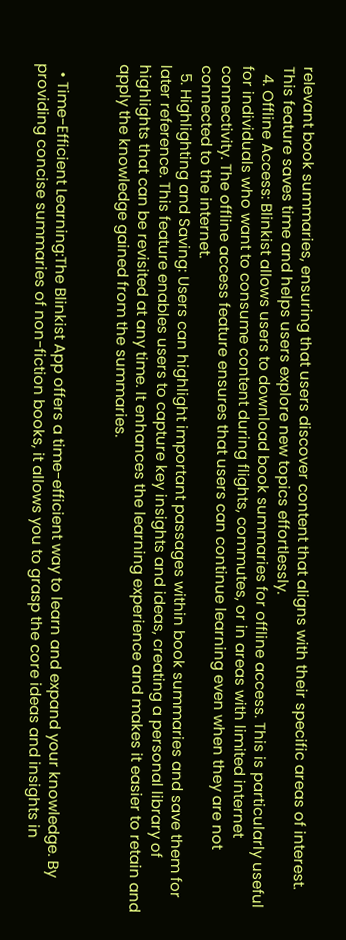relevant book summaries, ensuring that users discover content that aligns with their specific areas of interest. This feature saves time and helps users explore new topics effortlessly.
  4. Offline Access: Blinkist allows users to download book summaries for offline access. This is particularly useful for individuals who want to consume content during flights, commutes, or in areas with limited internet connectivity. The offline access feature ensures that users can continue learning even when they are not connected to the internet.
  5. Highlighting and Saving: Users can highlight important passages within book summaries and save them for later reference. This feature enables users to capture key insights and ideas, creating a personal library of highlights that can be revisited at any time. It enhances the learning experience and makes it easier to retain and apply the knowledge gained from the summaries.


  • Time-Efficient Learning:The Blinkist App offers a time-efficient way to learn and expand your knowledge. By providing concise summaries of non-fiction books, it allows you to grasp the core ideas and insights in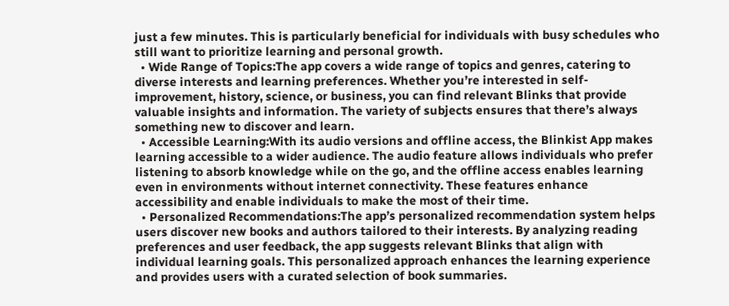just a few minutes. This is particularly beneficial for individuals with busy schedules who still want to prioritize learning and personal growth.
  • Wide Range of Topics:The app covers a wide range of topics and genres, catering to diverse interests and learning preferences. Whether you’re interested in self-improvement, history, science, or business, you can find relevant Blinks that provide valuable insights and information. The variety of subjects ensures that there’s always something new to discover and learn.
  • Accessible Learning:With its audio versions and offline access, the Blinkist App makes learning accessible to a wider audience. The audio feature allows individuals who prefer listening to absorb knowledge while on the go, and the offline access enables learning even in environments without internet connectivity. These features enhance accessibility and enable individuals to make the most of their time.
  • Personalized Recommendations:The app’s personalized recommendation system helps users discover new books and authors tailored to their interests. By analyzing reading preferences and user feedback, the app suggests relevant Blinks that align with individual learning goals. This personalized approach enhances the learning experience and provides users with a curated selection of book summaries.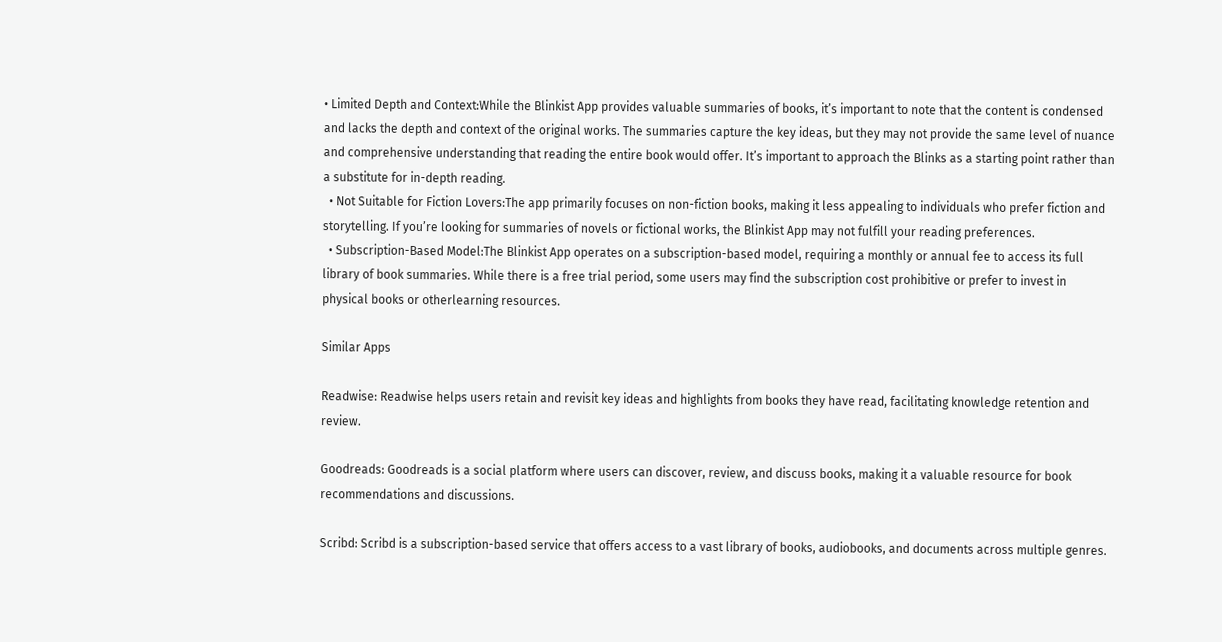• Limited Depth and Context:While the Blinkist App provides valuable summaries of books, it’s important to note that the content is condensed and lacks the depth and context of the original works. The summaries capture the key ideas, but they may not provide the same level of nuance and comprehensive understanding that reading the entire book would offer. It’s important to approach the Blinks as a starting point rather than a substitute for in-depth reading.
  • Not Suitable for Fiction Lovers:The app primarily focuses on non-fiction books, making it less appealing to individuals who prefer fiction and storytelling. If you’re looking for summaries of novels or fictional works, the Blinkist App may not fulfill your reading preferences.
  • Subscription-Based Model:The Blinkist App operates on a subscription-based model, requiring a monthly or annual fee to access its full library of book summaries. While there is a free trial period, some users may find the subscription cost prohibitive or prefer to invest in physical books or otherlearning resources.

Similar Apps

Readwise: Readwise helps users retain and revisit key ideas and highlights from books they have read, facilitating knowledge retention and review.

Goodreads: Goodreads is a social platform where users can discover, review, and discuss books, making it a valuable resource for book recommendations and discussions.

Scribd: Scribd is a subscription-based service that offers access to a vast library of books, audiobooks, and documents across multiple genres.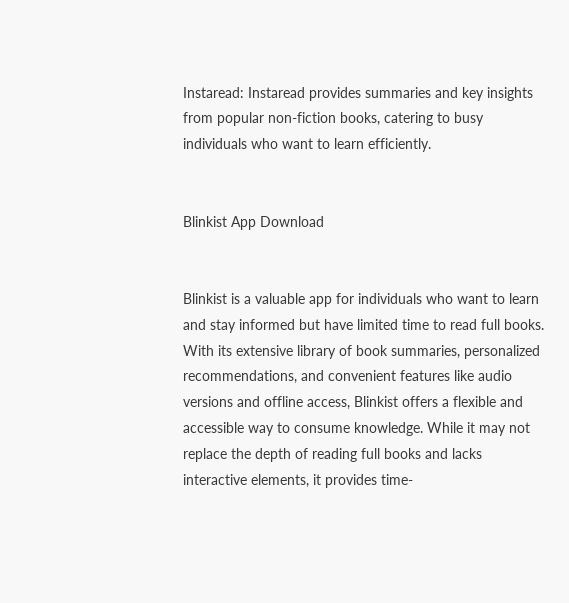Instaread: Instaread provides summaries and key insights from popular non-fiction books, catering to busy individuals who want to learn efficiently.


Blinkist App Download


Blinkist is a valuable app for individuals who want to learn and stay informed but have limited time to read full books. With its extensive library of book summaries, personalized recommendations, and convenient features like audio versions and offline access, Blinkist offers a flexible and accessible way to consume knowledge. While it may not replace the depth of reading full books and lacks interactive elements, it provides time-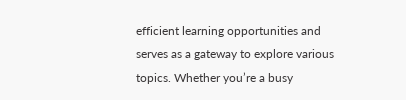efficient learning opportunities and serves as a gateway to explore various topics. Whether you’re a busy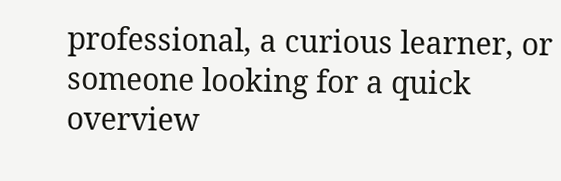professional, a curious learner, or someone looking for a quick overview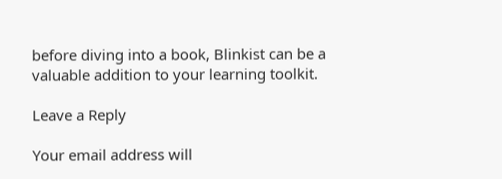before diving into a book, Blinkist can be a valuable addition to your learning toolkit.

Leave a Reply

Your email address will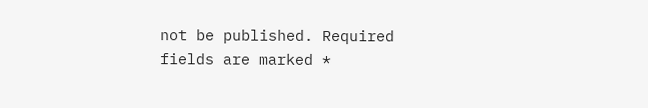not be published. Required fields are marked *